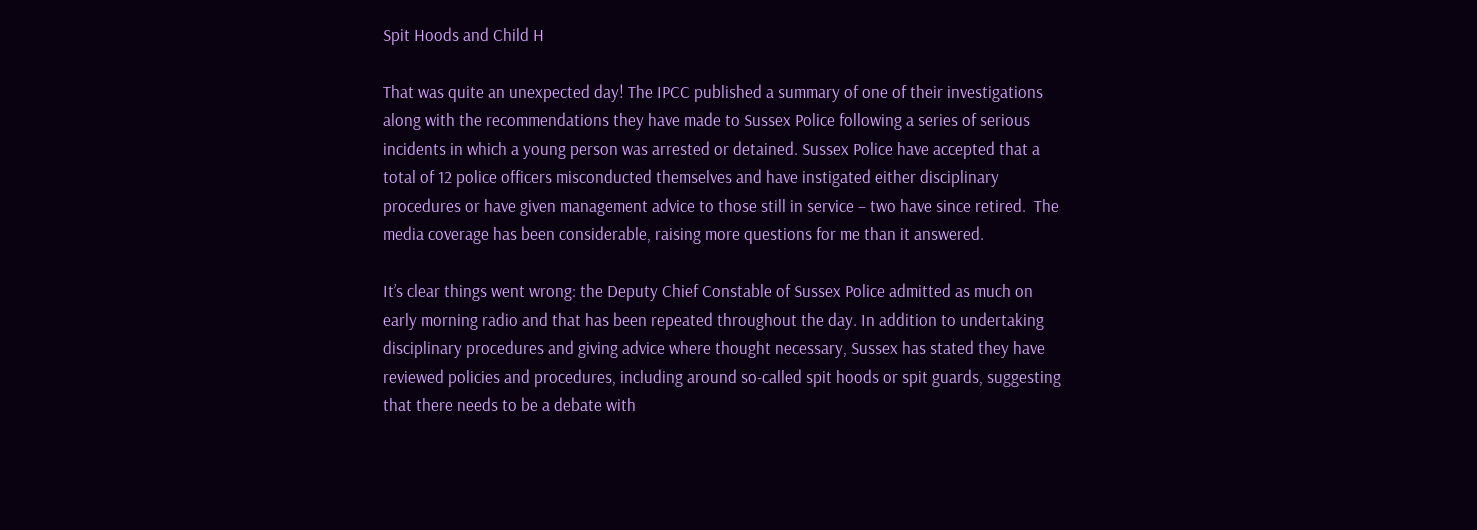Spit Hoods and Child H

That was quite an unexpected day! The IPCC published a summary of one of their investigations along with the recommendations they have made to Sussex Police following a series of serious incidents in which a young person was arrested or detained. Sussex Police have accepted that a total of 12 police officers misconducted themselves and have instigated either disciplinary procedures or have given management advice to those still in service – two have since retired.  The media coverage has been considerable, raising more questions for me than it answered.

It’s clear things went wrong: the Deputy Chief Constable of Sussex Police admitted as much on early morning radio and that has been repeated throughout the day. In addition to undertaking disciplinary procedures and giving advice where thought necessary, Sussex has stated they have reviewed policies and procedures, including around so-called spit hoods or spit guards, suggesting that there needs to be a debate with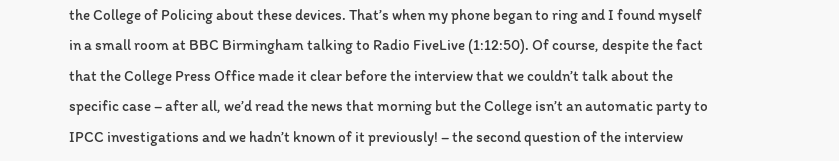the College of Policing about these devices. That’s when my phone began to ring and I found myself in a small room at BBC Birmingham talking to Radio FiveLive (1:12:50). Of course, despite the fact that the College Press Office made it clear before the interview that we couldn’t talk about the specific case – after all, we’d read the news that morning but the College isn’t an automatic party to IPCC investigations and we hadn’t known of it previously! – the second question of the interview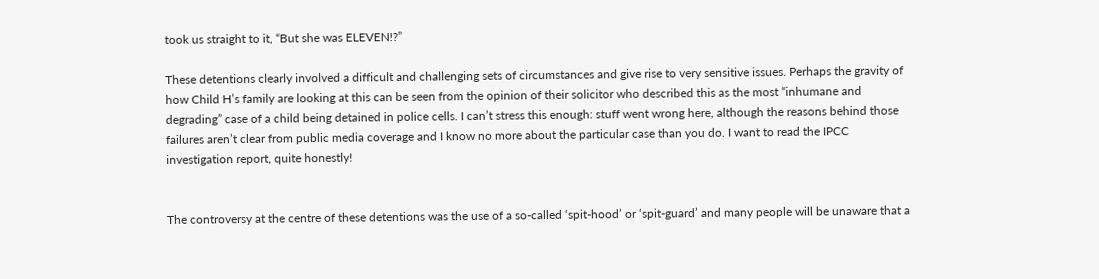took us straight to it, “But she was ELEVEN!?”

These detentions clearly involved a difficult and challenging sets of circumstances and give rise to very sensitive issues. Perhaps the gravity of how Child H’s family are looking at this can be seen from the opinion of their solicitor who described this as the most “inhumane and degrading” case of a child being detained in police cells. I can’t stress this enough: stuff went wrong here, although the reasons behind those failures aren’t clear from public media coverage and I know no more about the particular case than you do. I want to read the IPCC investigation report, quite honestly!


The controversy at the centre of these detentions was the use of a so-called ‘spit-hood’ or ‘spit-guard’ and many people will be unaware that a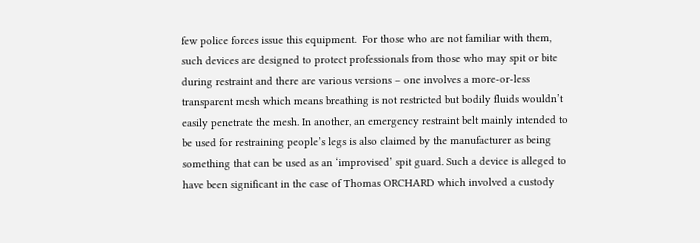few police forces issue this equipment.  For those who are not familiar with them, such devices are designed to protect professionals from those who may spit or bite during restraint and there are various versions – one involves a more-or-less transparent mesh which means breathing is not restricted but bodily fluids wouldn’t easily penetrate the mesh. In another, an emergency restraint belt mainly intended to be used for restraining people’s legs is also claimed by the manufacturer as being something that can be used as an ‘improvised’ spit guard. Such a device is alleged to have been significant in the case of Thomas ORCHARD which involved a custody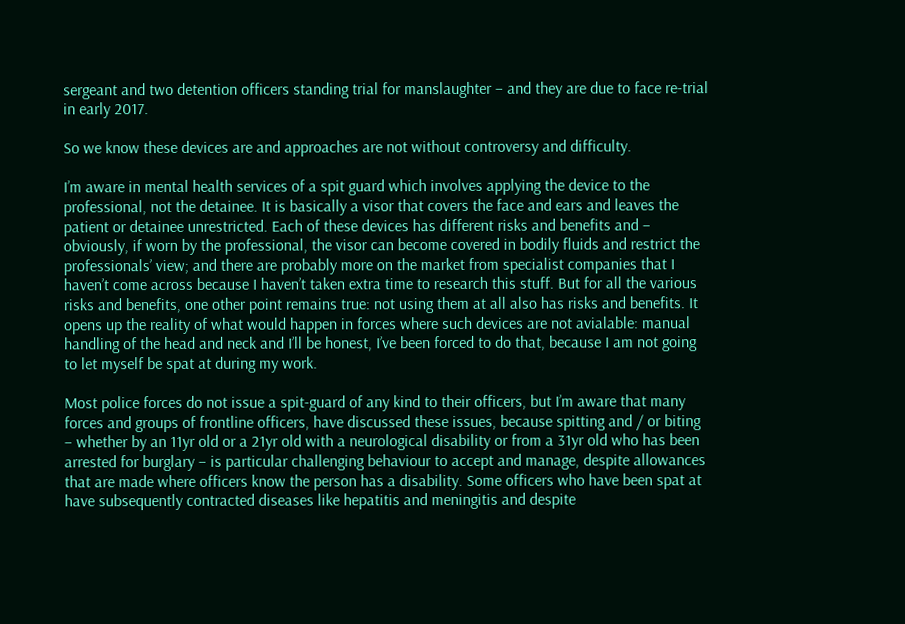sergeant and two detention officers standing trial for manslaughter – and they are due to face re-trial in early 2017.

So we know these devices are and approaches are not without controversy and difficulty.

I’m aware in mental health services of a spit guard which involves applying the device to the professional, not the detainee. It is basically a visor that covers the face and ears and leaves the patient or detainee unrestricted. Each of these devices has different risks and benefits and – obviously, if worn by the professional, the visor can become covered in bodily fluids and restrict the professionals’ view; and there are probably more on the market from specialist companies that I haven’t come across because I haven’t taken extra time to research this stuff. But for all the various risks and benefits, one other point remains true: not using them at all also has risks and benefits. It opens up the reality of what would happen in forces where such devices are not avialable: manual handling of the head and neck and I’ll be honest, I’ve been forced to do that, because I am not going to let myself be spat at during my work.

Most police forces do not issue a spit-guard of any kind to their officers, but I’m aware that many forces and groups of frontline officers, have discussed these issues, because spitting and / or biting – whether by an 11yr old or a 21yr old with a neurological disability or from a 31yr old who has been arrested for burglary – is particular challenging behaviour to accept and manage, despite allowances that are made where officers know the person has a disability. Some officers who have been spat at have subsequently contracted diseases like hepatitis and meningitis and despite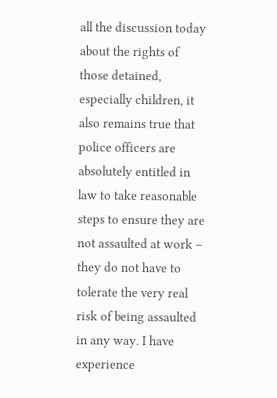all the discussion today about the rights of those detained, especially children, it also remains true that police officers are absolutely entitled in law to take reasonable steps to ensure they are not assaulted at work – they do not have to tolerate the very real risk of being assaulted in any way. I have experience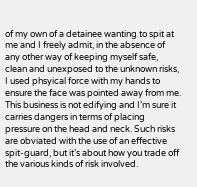of my own of a detainee wanting to spit at me and I freely admit, in the absence of any other way of keeping myself safe, clean and unexposed to the unknown risks, I used phsyical force with my hands to ensure the face was pointed away from me. This business is not edifying and I’m sure it carries dangers in terms of placing pressure on the head and neck. Such risks are obviated with the use of an effective spit-guard, but it’s about how you trade off the various kinds of risk involved.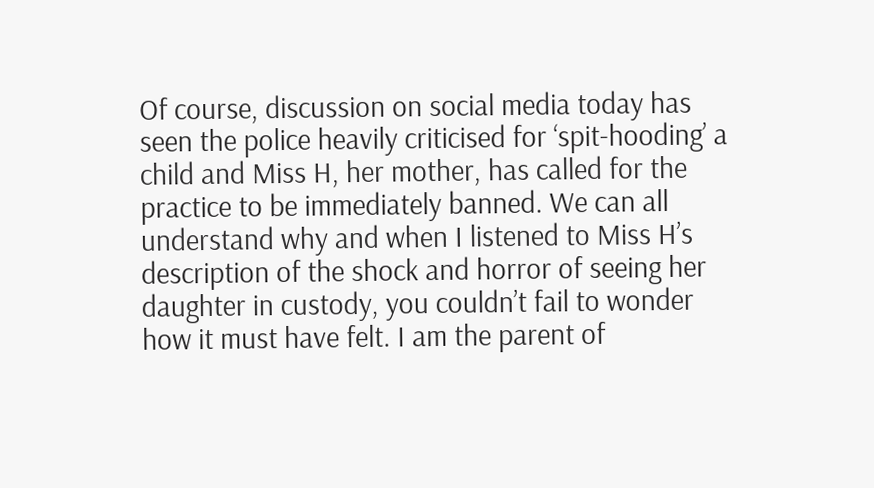Of course, discussion on social media today has seen the police heavily criticised for ‘spit-hooding’ a child and Miss H, her mother, has called for the practice to be immediately banned. We can all understand why and when I listened to Miss H’s description of the shock and horror of seeing her daughter in custody, you couldn’t fail to wonder how it must have felt. I am the parent of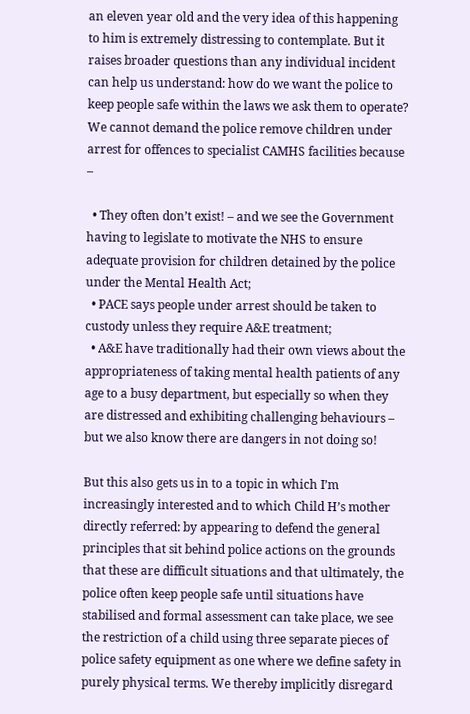an eleven year old and the very idea of this happening to him is extremely distressing to contemplate. But it raises broader questions than any individual incident can help us understand: how do we want the police to keep people safe within the laws we ask them to operate? We cannot demand the police remove children under arrest for offences to specialist CAMHS facilities because  –

  • They often don’t exist! – and we see the Government having to legislate to motivate the NHS to ensure adequate provision for children detained by the police under the Mental Health Act;
  • PACE says people under arrest should be taken to custody unless they require A&E treatment;
  • A&E have traditionally had their own views about the appropriateness of taking mental health patients of any age to a busy department, but especially so when they are distressed and exhibiting challenging behaviours – but we also know there are dangers in not doing so!

But this also gets us in to a topic in which I’m increasingly interested and to which Child H’s mother directly referred: by appearing to defend the general principles that sit behind police actions on the grounds that these are difficult situations and that ultimately, the police often keep people safe until situations have stabilised and formal assessment can take place, we see the restriction of a child using three separate pieces of police safety equipment as one where we define safety in purely physical terms. We thereby implicitly disregard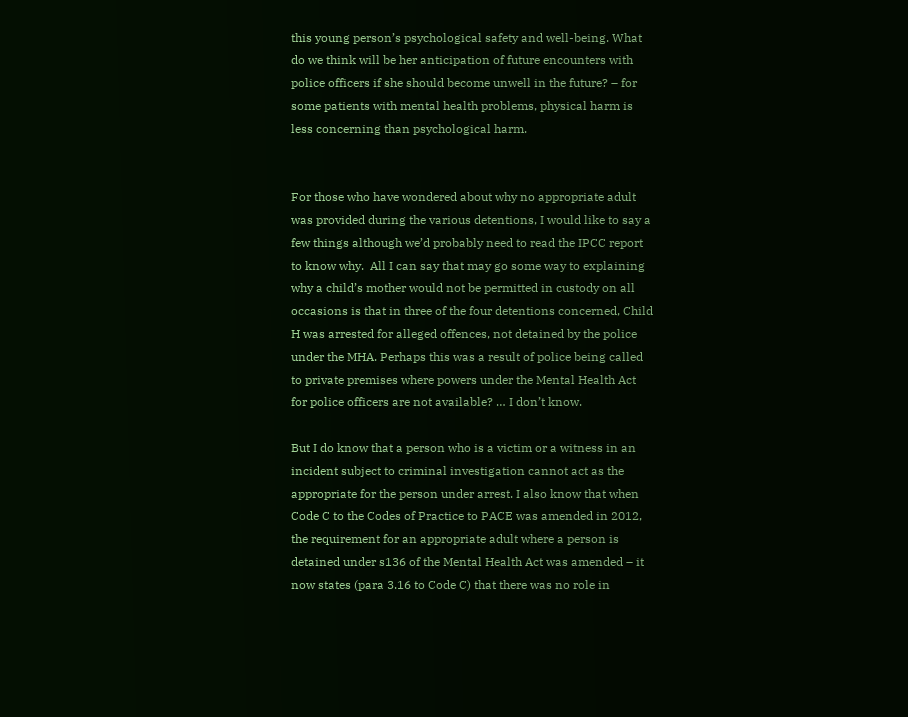this young person’s psychological safety and well-being. What do we think will be her anticipation of future encounters with police officers if she should become unwell in the future? – for some patients with mental health problems, physical harm is less concerning than psychological harm.


For those who have wondered about why no appropriate adult was provided during the various detentions, I would like to say a few things although we’d probably need to read the IPCC report to know why.  All I can say that may go some way to explaining why a child’s mother would not be permitted in custody on all occasions is that in three of the four detentions concerned, Child H was arrested for alleged offences, not detained by the police under the MHA. Perhaps this was a result of police being called to private premises where powers under the Mental Health Act for police officers are not available? … I don’t know.

But I do know that a person who is a victim or a witness in an incident subject to criminal investigation cannot act as the appropriate for the person under arrest. I also know that when Code C to the Codes of Practice to PACE was amended in 2012, the requirement for an appropriate adult where a person is detained under s136 of the Mental Health Act was amended – it now states (para 3.16 to Code C) that there was no role in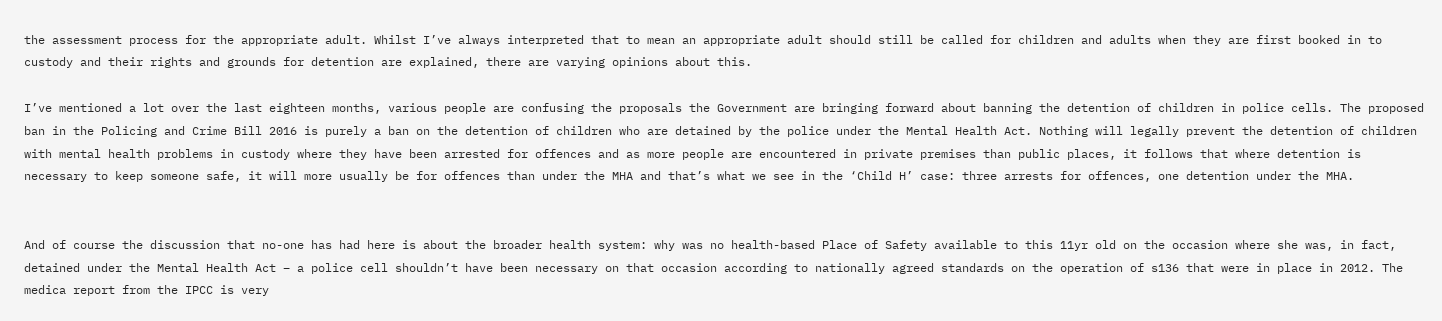the assessment process for the appropriate adult. Whilst I’ve always interpreted that to mean an appropriate adult should still be called for children and adults when they are first booked in to custody and their rights and grounds for detention are explained, there are varying opinions about this.

I’ve mentioned a lot over the last eighteen months, various people are confusing the proposals the Government are bringing forward about banning the detention of children in police cells. The proposed ban in the Policing and Crime Bill 2016 is purely a ban on the detention of children who are detained by the police under the Mental Health Act. Nothing will legally prevent the detention of children with mental health problems in custody where they have been arrested for offences and as more people are encountered in private premises than public places, it follows that where detention is necessary to keep someone safe, it will more usually be for offences than under the MHA and that’s what we see in the ‘Child H’ case: three arrests for offences, one detention under the MHA.


And of course the discussion that no-one has had here is about the broader health system: why was no health-based Place of Safety available to this 11yr old on the occasion where she was, in fact, detained under the Mental Health Act – a police cell shouldn’t have been necessary on that occasion according to nationally agreed standards on the operation of s136 that were in place in 2012. The medica report from the IPCC is very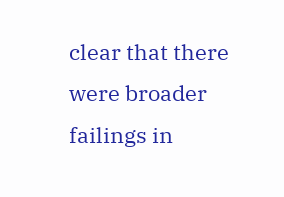clear that there were broader failings in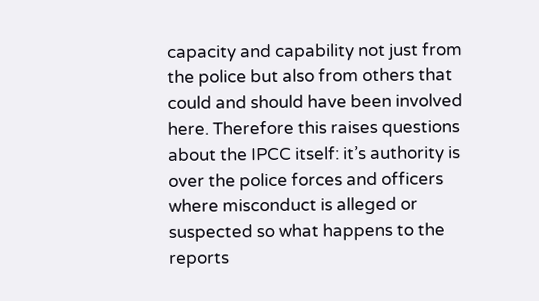capacity and capability not just from the police but also from others that could and should have been involved here. Therefore this raises questions about the IPCC itself: it’s authority is over the police forces and officers where misconduct is alleged or suspected so what happens to the reports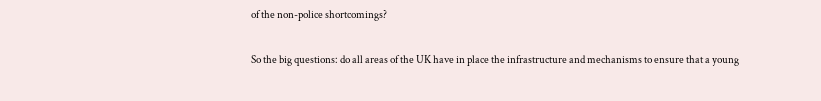of the non-police shortcomings?

So the big questions: do all areas of the UK have in place the infrastructure and mechanisms to ensure that a young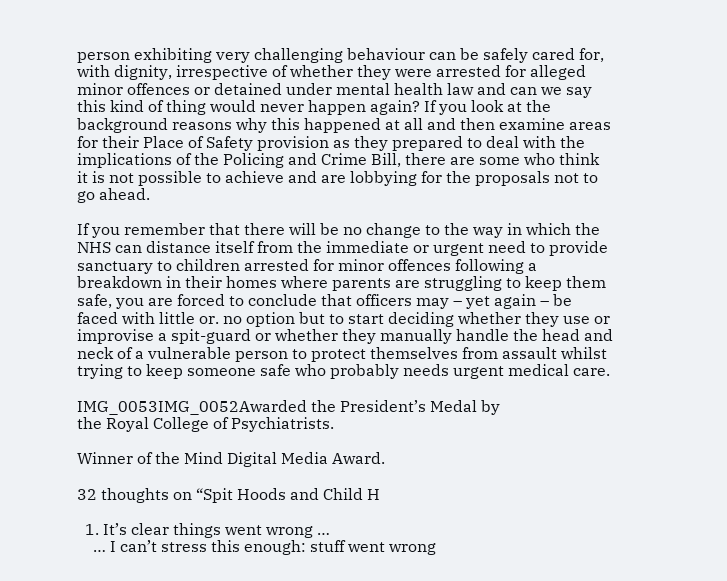person exhibiting very challenging behaviour can be safely cared for, with dignity, irrespective of whether they were arrested for alleged minor offences or detained under mental health law and can we say this kind of thing would never happen again? If you look at the background reasons why this happened at all and then examine areas for their Place of Safety provision as they prepared to deal with the implications of the Policing and Crime Bill, there are some who think it is not possible to achieve and are lobbying for the proposals not to go ahead.

If you remember that there will be no change to the way in which the NHS can distance itself from the immediate or urgent need to provide sanctuary to children arrested for minor offences following a breakdown in their homes where parents are struggling to keep them safe, you are forced to conclude that officers may – yet again – be faced with little or. no option but to start deciding whether they use or improvise a spit-guard or whether they manually handle the head and neck of a vulnerable person to protect themselves from assault whilst trying to keep someone safe who probably needs urgent medical care.

IMG_0053IMG_0052Awarded the President’s Medal by
the Royal College of Psychiatrists.

Winner of the Mind Digital Media Award.

32 thoughts on “Spit Hoods and Child H

  1. It’s clear things went wrong …
    … I can’t stress this enough: stuff went wrong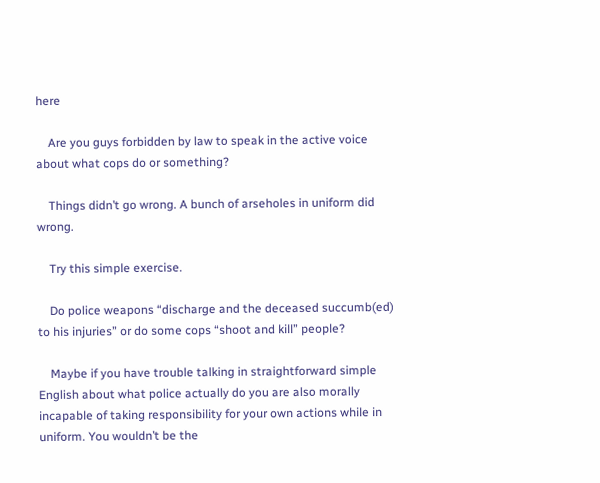here

    Are you guys forbidden by law to speak in the active voice about what cops do or something?

    Things didn’t go wrong. A bunch of arseholes in uniform did wrong.

    Try this simple exercise.

    Do police weapons “discharge and the deceased succumb(ed) to his injuries” or do some cops “shoot and kill” people?

    Maybe if you have trouble talking in straightforward simple English about what police actually do you are also morally incapable of taking responsibility for your own actions while in uniform. You wouldn’t be the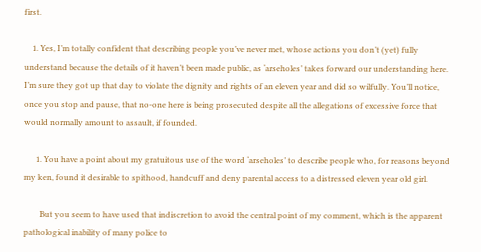first.

    1. Yes, I’m totally confident that describing people you’ve never met, whose actions you don’t (yet) fully understand because the details of it haven’t been made public, as ‘arseholes’ takes forward our understanding here. I’m sure they got up that day to violate the dignity and rights of an eleven year and did so wilfully. You’ll notice, once you stop and pause, that no-one here is being prosecuted despite all the allegations of excessive force that would normally amount to assault, if founded.

      1. You have a point about my gratuitous use of the word ‘arseholes’ to describe people who, for reasons beyond my ken, found it desirable to spithood, handcuff and deny parental access to a distressed eleven year old girl.

        But you seem to have used that indiscretion to avoid the central point of my comment, which is the apparent pathological inability of many police to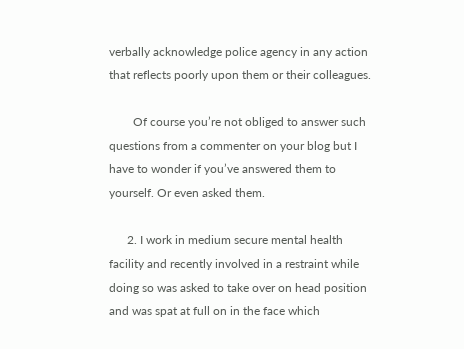verbally acknowledge police agency in any action that reflects poorly upon them or their colleagues.

        Of course you’re not obliged to answer such questions from a commenter on your blog but I have to wonder if you’ve answered them to yourself. Or even asked them.

      2. I work in medium secure mental health facility and recently involved in a restraint while doing so was asked to take over on head position and was spat at full on in the face which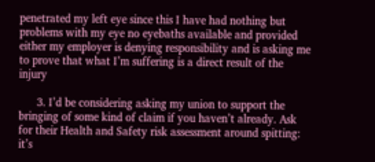penetrated my left eye since this I have had nothing but problems with my eye no eyebaths available and provided either my employer is denying responsibility and is asking me to prove that what I’m suffering is a direct result of the injury

      3. I’d be considering asking my union to support the bringing of some kind of claim if you haven’t already. Ask for their Health and Safety risk assessment around spitting: it’s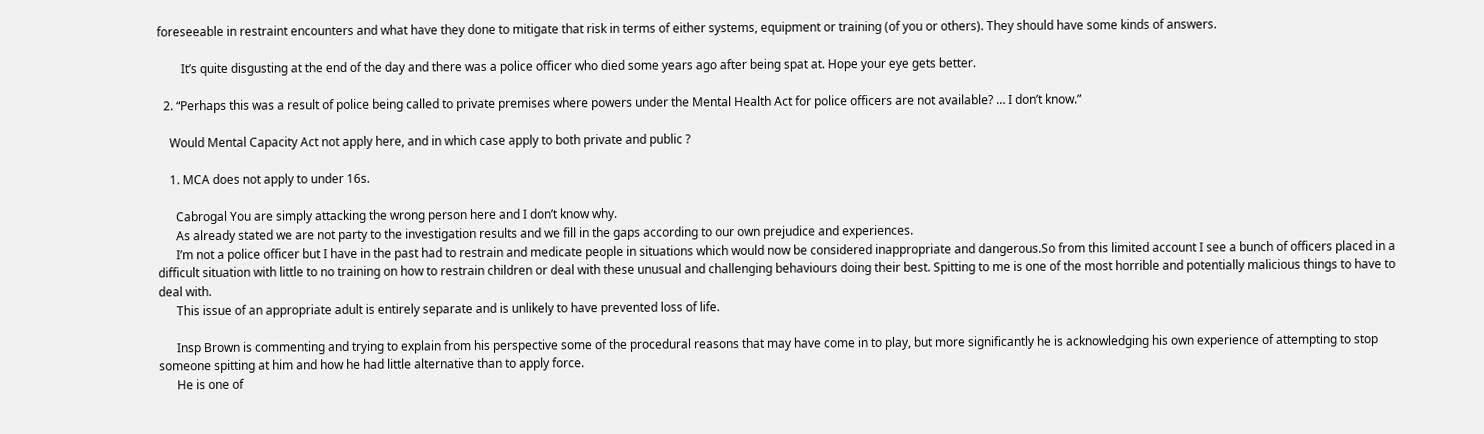foreseeable in restraint encounters and what have they done to mitigate that risk in terms of either systems, equipment or training (of you or others). They should have some kinds of answers.

        It’s quite disgusting at the end of the day and there was a police officer who died some years ago after being spat at. Hope your eye gets better.

  2. “Perhaps this was a result of police being called to private premises where powers under the Mental Health Act for police officers are not available? … I don’t know.”

    Would Mental Capacity Act not apply here, and in which case apply to both private and public ?

    1. MCA does not apply to under 16s.

      Cabrogal You are simply attacking the wrong person here and I don’t know why.
      As already stated we are not party to the investigation results and we fill in the gaps according to our own prejudice and experiences.
      I’m not a police officer but I have in the past had to restrain and medicate people in situations which would now be considered inappropriate and dangerous.So from this limited account I see a bunch of officers placed in a difficult situation with little to no training on how to restrain children or deal with these unusual and challenging behaviours doing their best. Spitting to me is one of the most horrible and potentially malicious things to have to deal with.
      This issue of an appropriate adult is entirely separate and is unlikely to have prevented loss of life.

      Insp Brown is commenting and trying to explain from his perspective some of the procedural reasons that may have come in to play, but more significantly he is acknowledging his own experience of attempting to stop someone spitting at him and how he had little alternative than to apply force.
      He is one of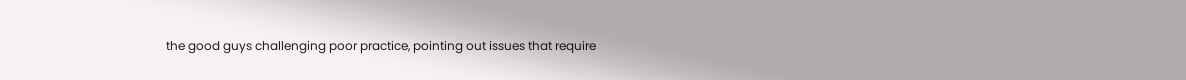the good guys challenging poor practice, pointing out issues that require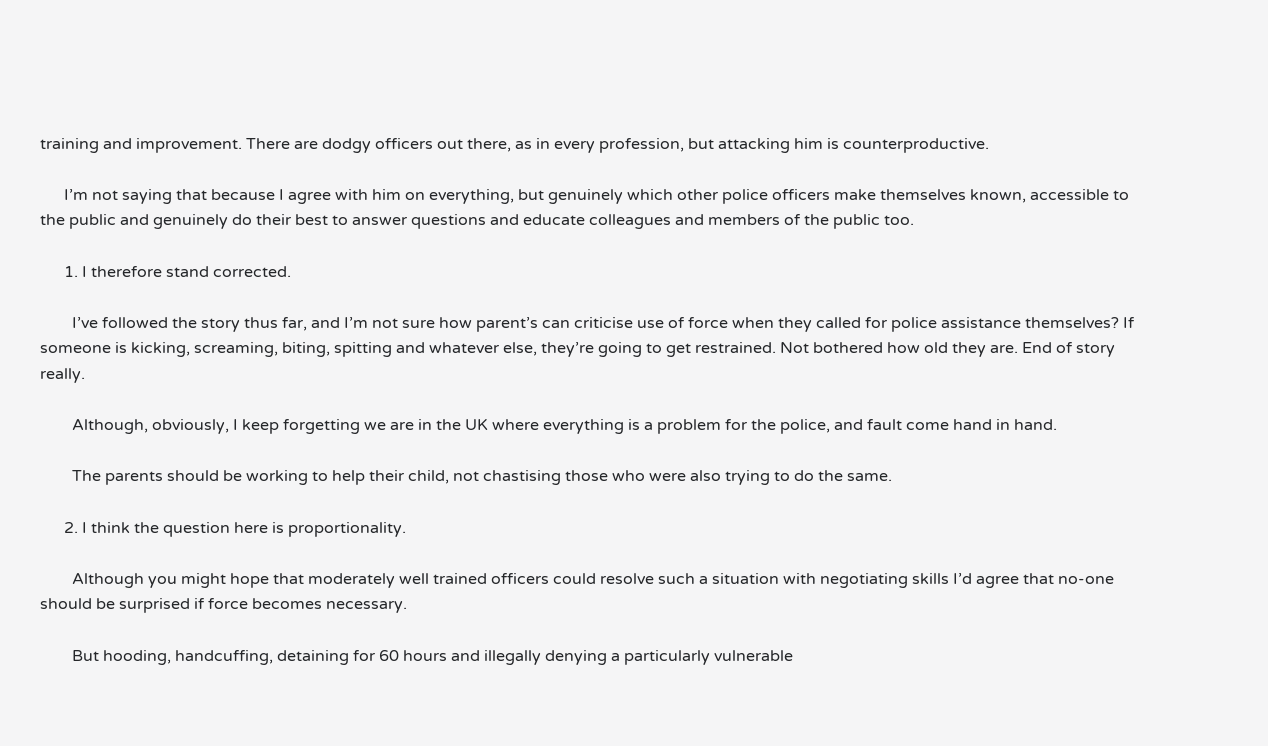training and improvement. There are dodgy officers out there, as in every profession, but attacking him is counterproductive.

      I’m not saying that because I agree with him on everything, but genuinely which other police officers make themselves known, accessible to the public and genuinely do their best to answer questions and educate colleagues and members of the public too.

      1. I therefore stand corrected.

        I’ve followed the story thus far, and I’m not sure how parent’s can criticise use of force when they called for police assistance themselves? If someone is kicking, screaming, biting, spitting and whatever else, they’re going to get restrained. Not bothered how old they are. End of story really.

        Although, obviously, I keep forgetting we are in the UK where everything is a problem for the police, and fault come hand in hand.

        The parents should be working to help their child, not chastising those who were also trying to do the same.

      2. I think the question here is proportionality.

        Although you might hope that moderately well trained officers could resolve such a situation with negotiating skills I’d agree that no-one should be surprised if force becomes necessary.

        But hooding, handcuffing, detaining for 60 hours and illegally denying a particularly vulnerable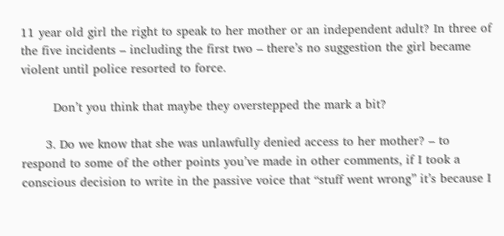11 year old girl the right to speak to her mother or an independent adult? In three of the five incidents – including the first two – there’s no suggestion the girl became violent until police resorted to force.

        Don’t you think that maybe they overstepped the mark a bit?

      3. Do we know that she was unlawfully denied access to her mother? – to respond to some of the other points you’ve made in other comments, if I took a conscious decision to write in the passive voice that “stuff went wrong” it’s because I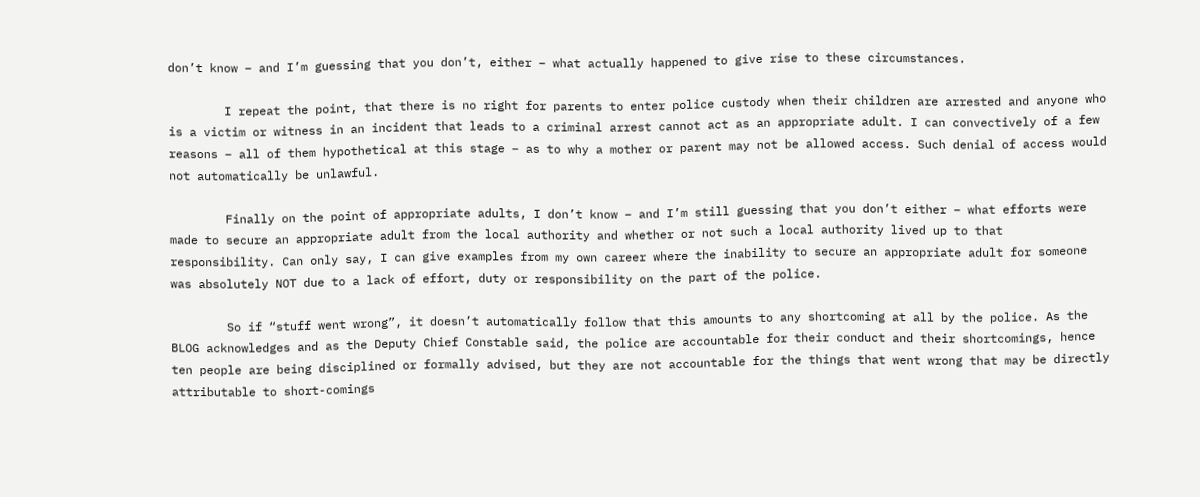don’t know – and I’m guessing that you don’t, either – what actually happened to give rise to these circumstances.

        I repeat the point, that there is no right for parents to enter police custody when their children are arrested and anyone who is a victim or witness in an incident that leads to a criminal arrest cannot act as an appropriate adult. I can convectively of a few reasons – all of them hypothetical at this stage – as to why a mother or parent may not be allowed access. Such denial of access would not automatically be unlawful.

        Finally on the point of appropriate adults, I don’t know – and I’m still guessing that you don’t either – what efforts were made to secure an appropriate adult from the local authority and whether or not such a local authority lived up to that responsibility. Can only say, I can give examples from my own career where the inability to secure an appropriate adult for someone was absolutely NOT due to a lack of effort, duty or responsibility on the part of the police.

        So if “stuff went wrong”, it doesn’t automatically follow that this amounts to any shortcoming at all by the police. As the BLOG acknowledges and as the Deputy Chief Constable said, the police are accountable for their conduct and their shortcomings, hence ten people are being disciplined or formally advised, but they are not accountable for the things that went wrong that may be directly attributable to short-comings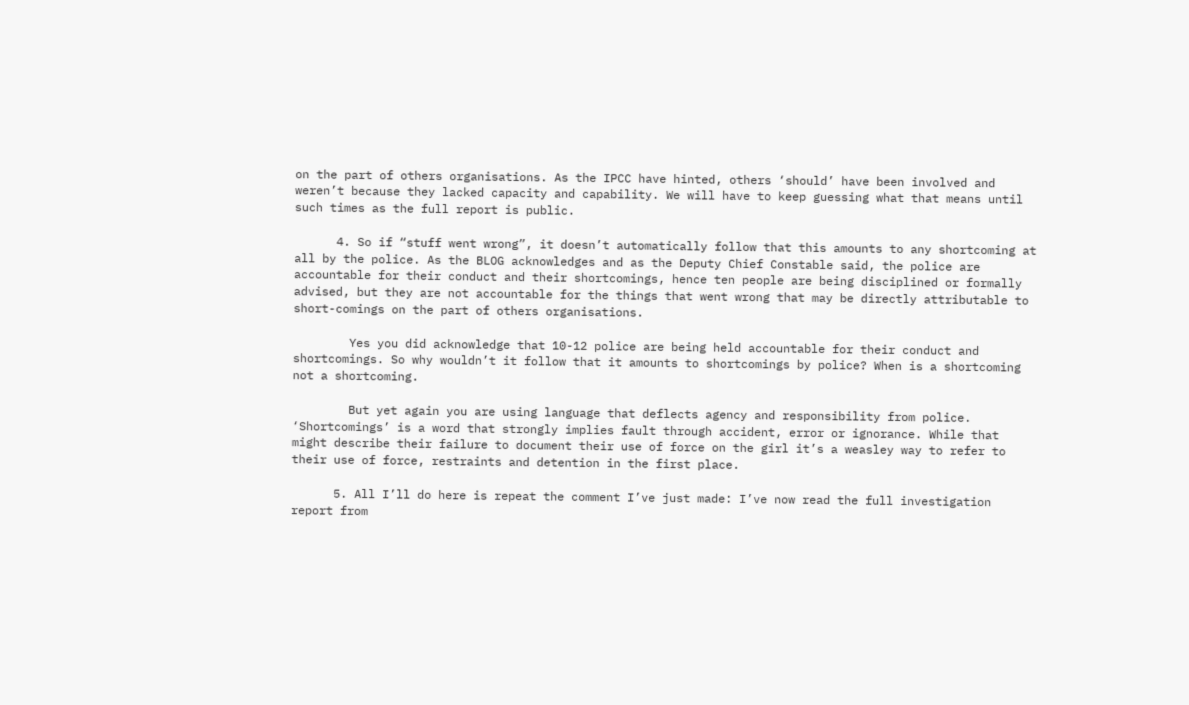on the part of others organisations. As the IPCC have hinted, others ‘should’ have been involved and weren’t because they lacked capacity and capability. We will have to keep guessing what that means until such times as the full report is public.

      4. So if “stuff went wrong”, it doesn’t automatically follow that this amounts to any shortcoming at all by the police. As the BLOG acknowledges and as the Deputy Chief Constable said, the police are accountable for their conduct and their shortcomings, hence ten people are being disciplined or formally advised, but they are not accountable for the things that went wrong that may be directly attributable to short-comings on the part of others organisations.

        Yes you did acknowledge that 10-12 police are being held accountable for their conduct and shortcomings. So why wouldn’t it follow that it amounts to shortcomings by police? When is a shortcoming not a shortcoming.

        But yet again you are using language that deflects agency and responsibility from police. ‘Shortcomings’ is a word that strongly implies fault through accident, error or ignorance. While that might describe their failure to document their use of force on the girl it’s a weasley way to refer to their use of force, restraints and detention in the first place.

      5. All I’ll do here is repeat the comment I’ve just made: I’ve now read the full investigation report from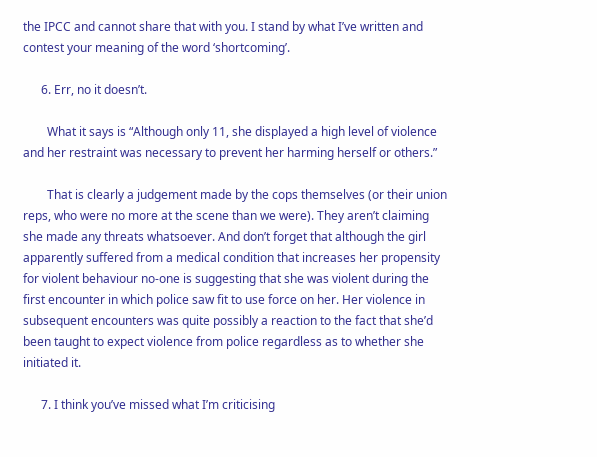the IPCC and cannot share that with you. I stand by what I’ve written and contest your meaning of the word ‘shortcoming’.

      6. Err, no it doesn’t.

        What it says is “Although only 11, she displayed a high level of violence and her restraint was necessary to prevent her harming herself or others.”

        That is clearly a judgement made by the cops themselves (or their union reps, who were no more at the scene than we were). They aren’t claiming she made any threats whatsoever. And don’t forget that although the girl apparently suffered from a medical condition that increases her propensity for violent behaviour no-one is suggesting that she was violent during the first encounter in which police saw fit to use force on her. Her violence in subsequent encounters was quite possibly a reaction to the fact that she’d been taught to expect violence from police regardless as to whether she initiated it.

      7. I think you’ve missed what I’m criticising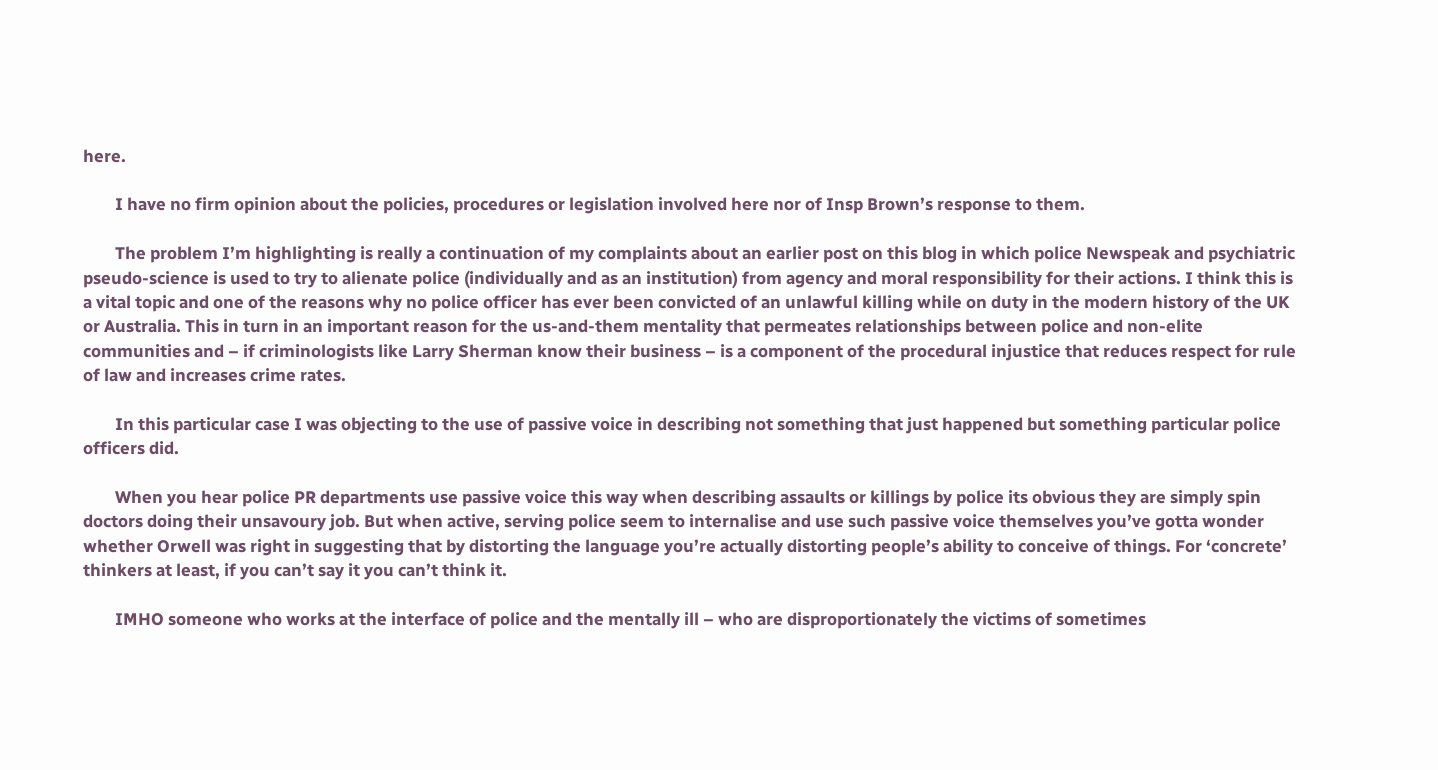here.

        I have no firm opinion about the policies, procedures or legislation involved here nor of Insp Brown’s response to them.

        The problem I’m highlighting is really a continuation of my complaints about an earlier post on this blog in which police Newspeak and psychiatric pseudo-science is used to try to alienate police (individually and as an institution) from agency and moral responsibility for their actions. I think this is a vital topic and one of the reasons why no police officer has ever been convicted of an unlawful killing while on duty in the modern history of the UK or Australia. This in turn in an important reason for the us-and-them mentality that permeates relationships between police and non-elite communities and – if criminologists like Larry Sherman know their business – is a component of the procedural injustice that reduces respect for rule of law and increases crime rates.

        In this particular case I was objecting to the use of passive voice in describing not something that just happened but something particular police officers did.

        When you hear police PR departments use passive voice this way when describing assaults or killings by police its obvious they are simply spin doctors doing their unsavoury job. But when active, serving police seem to internalise and use such passive voice themselves you’ve gotta wonder whether Orwell was right in suggesting that by distorting the language you’re actually distorting people’s ability to conceive of things. For ‘concrete’ thinkers at least, if you can’t say it you can’t think it.

        IMHO someone who works at the interface of police and the mentally ill – who are disproportionately the victims of sometimes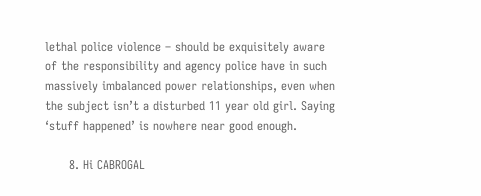lethal police violence – should be exquisitely aware of the responsibility and agency police have in such massively imbalanced power relationships, even when the subject isn’t a disturbed 11 year old girl. Saying ‘stuff happened’ is nowhere near good enough.

      8. Hi CABROGAL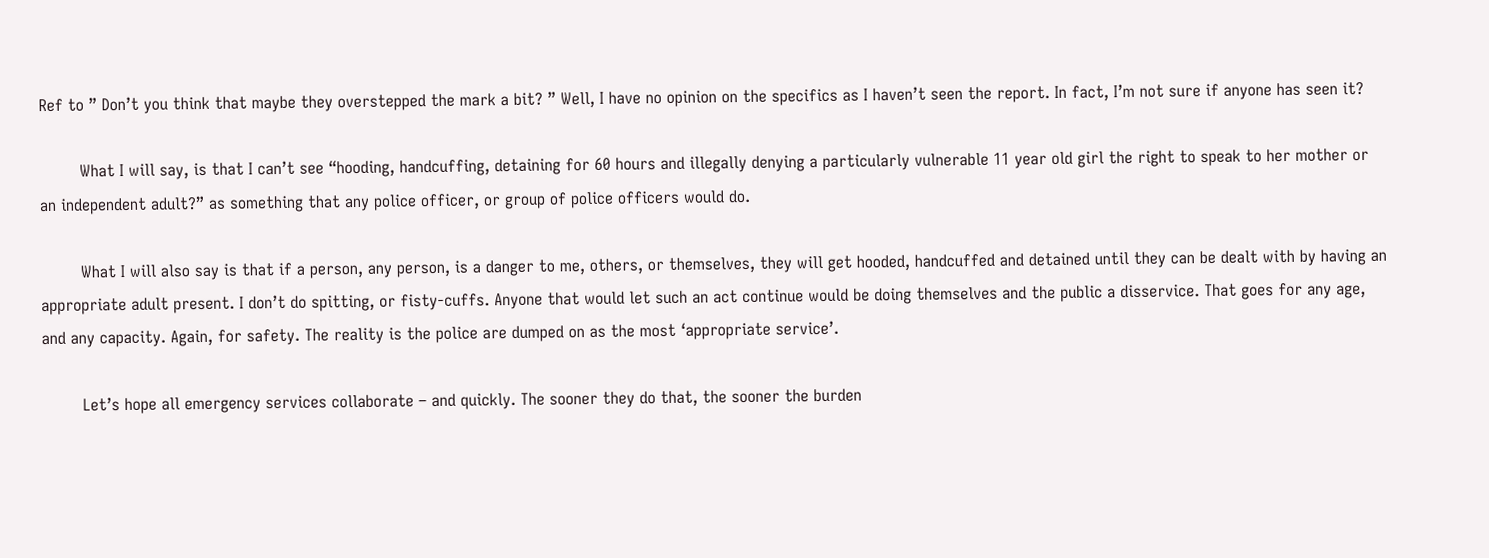Ref to ” Don’t you think that maybe they overstepped the mark a bit? ” Well, I have no opinion on the specifics as I haven’t seen the report. In fact, I’m not sure if anyone has seen it?

        What I will say, is that I can’t see “hooding, handcuffing, detaining for 60 hours and illegally denying a particularly vulnerable 11 year old girl the right to speak to her mother or an independent adult?” as something that any police officer, or group of police officers would do.

        What I will also say is that if a person, any person, is a danger to me, others, or themselves, they will get hooded, handcuffed and detained until they can be dealt with by having an appropriate adult present. I don’t do spitting, or fisty-cuffs. Anyone that would let such an act continue would be doing themselves and the public a disservice. That goes for any age, and any capacity. Again, for safety. The reality is the police are dumped on as the most ‘appropriate service’.

        Let’s hope all emergency services collaborate – and quickly. The sooner they do that, the sooner the burden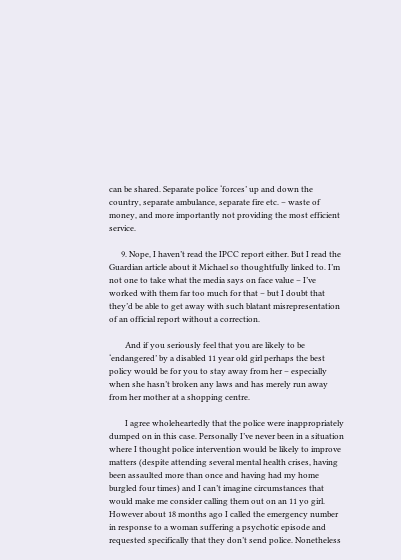can be shared. Separate police ‘forces’ up and down the country, separate ambulance, separate fire etc. – waste of money, and more importantly not providing the most efficient service.

      9. Nope, I haven’t read the IPCC report either. But I read the Guardian article about it Michael so thoughtfully linked to. I’m not one to take what the media says on face value – I’ve worked with them far too much for that – but I doubt that they’d be able to get away with such blatant misrepresentation of an official report without a correction.

        And if you seriously feel that you are likely to be ‘endangered’ by a disabled 11 year old girl perhaps the best policy would be for you to stay away from her – especially when she hasn’t broken any laws and has merely run away from her mother at a shopping centre.

        I agree wholeheartedly that the police were inappropriately dumped on in this case. Personally I’ve never been in a situation where I thought police intervention would be likely to improve matters (despite attending several mental health crises, having been assaulted more than once and having had my home burgled four times) and I can’t imagine circumstances that would make me consider calling them out on an 11 yo girl. However about 18 months ago I called the emergency number in response to a woman suffering a psychotic episode and requested specifically that they don’t send police. Nonetheless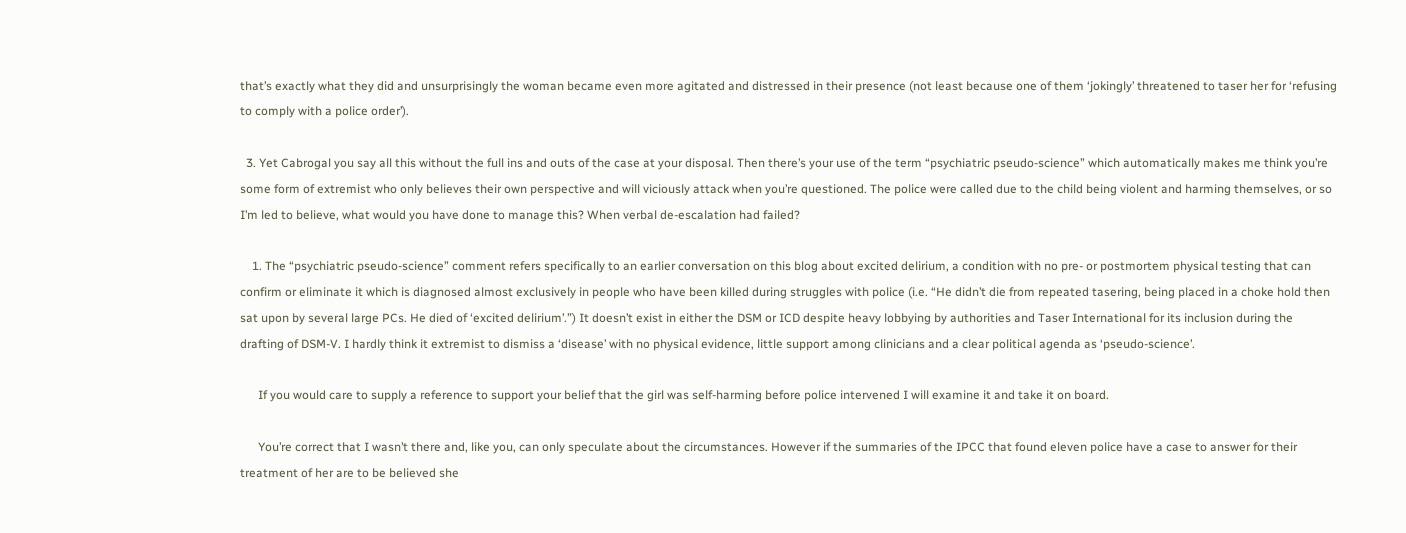that’s exactly what they did and unsurprisingly the woman became even more agitated and distressed in their presence (not least because one of them ‘jokingly’ threatened to taser her for ‘refusing to comply with a police order’).

  3. Yet Cabrogal you say all this without the full ins and outs of the case at your disposal. Then there’s your use of the term “psychiatric pseudo-science” which automatically makes me think you’re some form of extremist who only believes their own perspective and will viciously attack when you’re questioned. The police were called due to the child being violent and harming themselves, or so I’m led to believe, what would you have done to manage this? When verbal de-escalation had failed?

    1. The “psychiatric pseudo-science” comment refers specifically to an earlier conversation on this blog about excited delirium, a condition with no pre- or postmortem physical testing that can confirm or eliminate it which is diagnosed almost exclusively in people who have been killed during struggles with police (i.e. “He didn’t die from repeated tasering, being placed in a choke hold then sat upon by several large PCs. He died of ‘excited delirium’.”) It doesn’t exist in either the DSM or ICD despite heavy lobbying by authorities and Taser International for its inclusion during the drafting of DSM-V. I hardly think it extremist to dismiss a ‘disease’ with no physical evidence, little support among clinicians and a clear political agenda as ‘pseudo-science’.

      If you would care to supply a reference to support your belief that the girl was self-harming before police intervened I will examine it and take it on board.

      You’re correct that I wasn’t there and, like you, can only speculate about the circumstances. However if the summaries of the IPCC that found eleven police have a case to answer for their treatment of her are to be believed she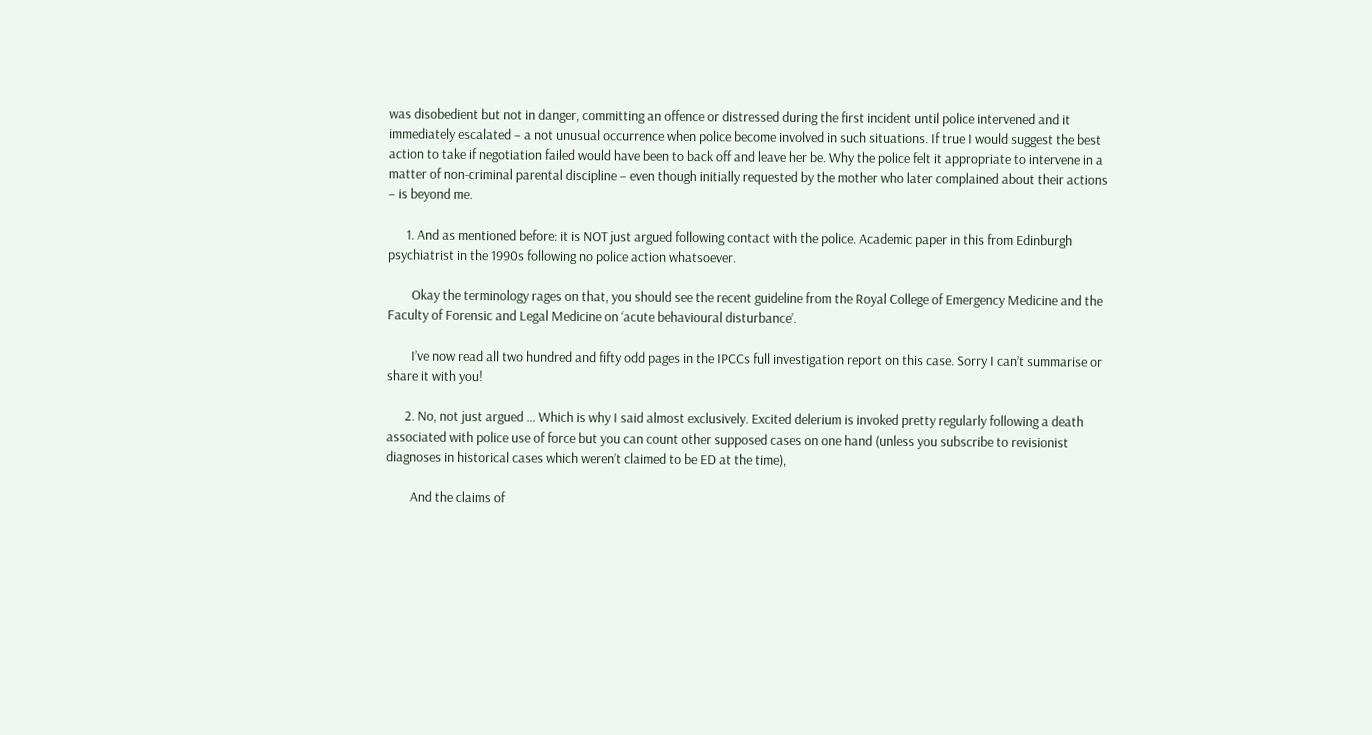was disobedient but not in danger, committing an offence or distressed during the first incident until police intervened and it immediately escalated – a not unusual occurrence when police become involved in such situations. If true I would suggest the best action to take if negotiation failed would have been to back off and leave her be. Why the police felt it appropriate to intervene in a matter of non-criminal parental discipline – even though initially requested by the mother who later complained about their actions – is beyond me.

      1. And as mentioned before: it is NOT just argued following contact with the police. Academic paper in this from Edinburgh psychiatrist in the 1990s following no police action whatsoever.

        Okay the terminology rages on that, you should see the recent guideline from the Royal College of Emergency Medicine and the Faculty of Forensic and Legal Medicine on ‘acute behavioural disturbance’.

        I’ve now read all two hundred and fifty odd pages in the IPCCs full investigation report on this case. Sorry I can’t summarise or share it with you!

      2. No, not just argued … Which is why I said almost exclusively. Excited delerium is invoked pretty regularly following a death associated with police use of force but you can count other supposed cases on one hand (unless you subscribe to revisionist diagnoses in historical cases which weren’t claimed to be ED at the time),

        And the claims of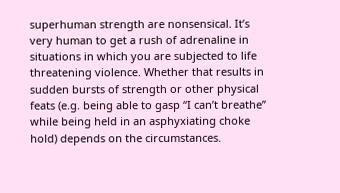superhuman strength are nonsensical. It’s very human to get a rush of adrenaline in situations in which you are subjected to life threatening violence. Whether that results in sudden bursts of strength or other physical feats (e.g. being able to gasp “I can’t breathe” while being held in an asphyxiating choke hold) depends on the circumstances.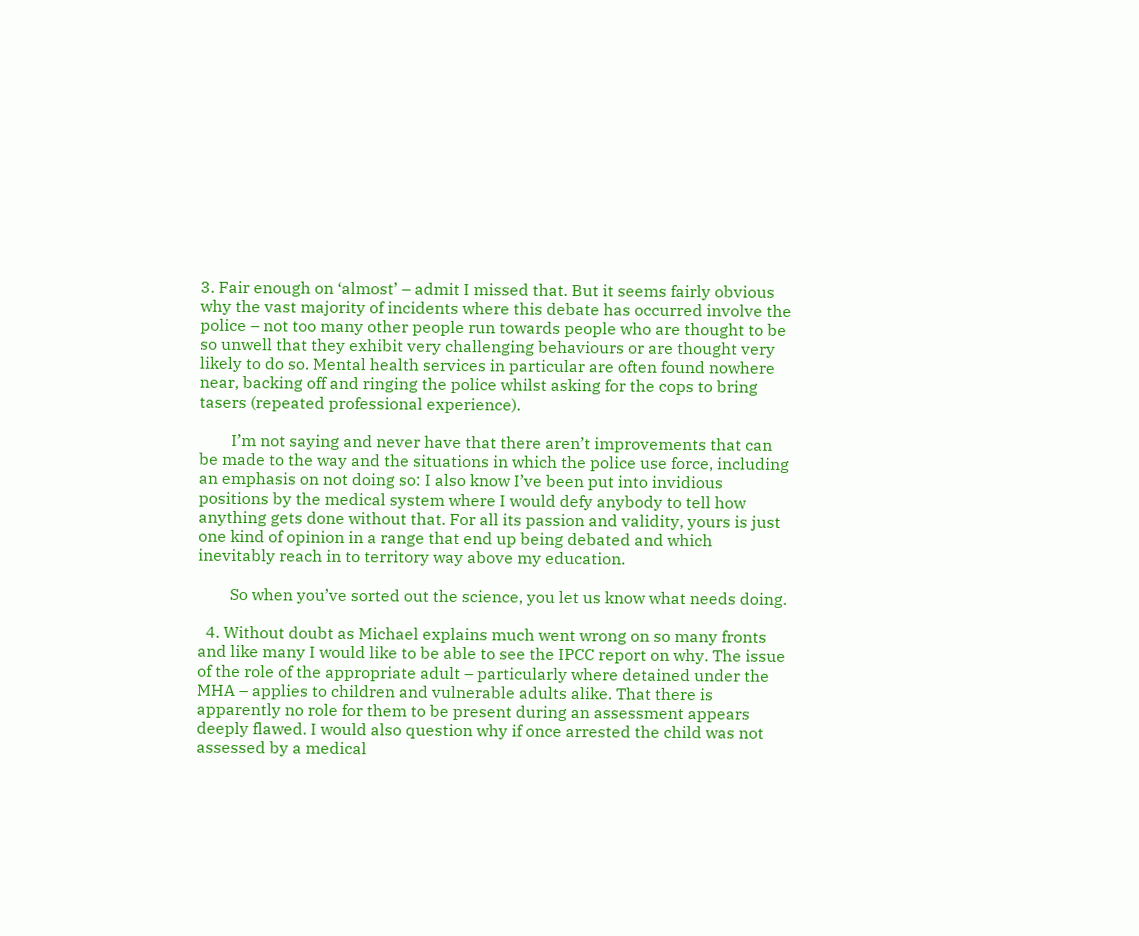3. Fair enough on ‘almost’ – admit I missed that. But it seems fairly obvious why the vast majority of incidents where this debate has occurred involve the police – not too many other people run towards people who are thought to be so unwell that they exhibit very challenging behaviours or are thought very likely to do so. Mental health services in particular are often found nowhere near, backing off and ringing the police whilst asking for the cops to bring tasers (repeated professional experience).

        I’m not saying and never have that there aren’t improvements that can be made to the way and the situations in which the police use force, including an emphasis on not doing so: I also know I’ve been put into invidious positions by the medical system where I would defy anybody to tell how anything gets done without that. For all its passion and validity, yours is just one kind of opinion in a range that end up being debated and which inevitably reach in to territory way above my education.

        So when you’ve sorted out the science, you let us know what needs doing.

  4. Without doubt as Michael explains much went wrong on so many fronts and like many I would like to be able to see the IPCC report on why. The issue of the role of the appropriate adult – particularly where detained under the MHA – applies to children and vulnerable adults alike. That there is apparently no role for them to be present during an assessment appears deeply flawed. I would also question why if once arrested the child was not assessed by a medical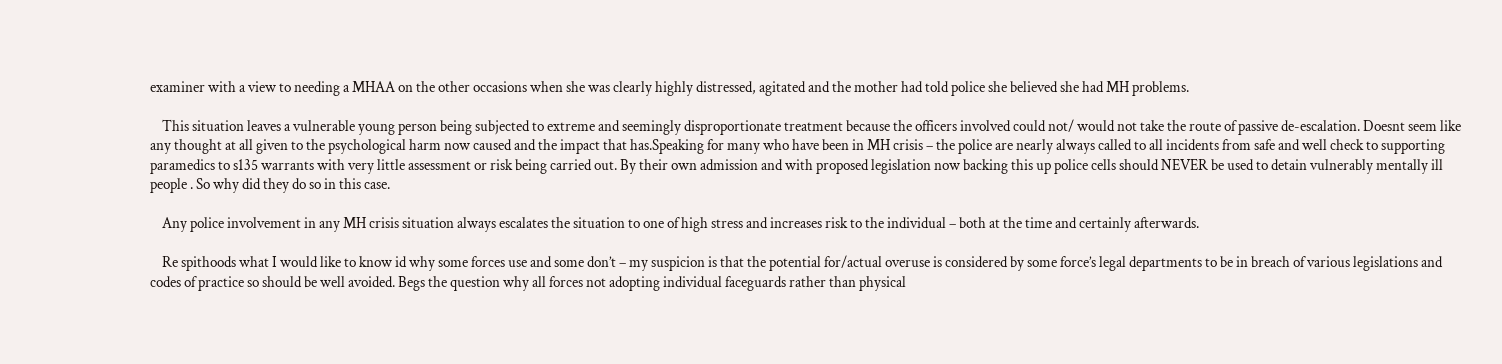examiner with a view to needing a MHAA on the other occasions when she was clearly highly distressed, agitated and the mother had told police she believed she had MH problems.

    This situation leaves a vulnerable young person being subjected to extreme and seemingly disproportionate treatment because the officers involved could not/ would not take the route of passive de-escalation. Doesnt seem like any thought at all given to the psychological harm now caused and the impact that has.Speaking for many who have been in MH crisis – the police are nearly always called to all incidents from safe and well check to supporting paramedics to s135 warrants with very little assessment or risk being carried out. By their own admission and with proposed legislation now backing this up police cells should NEVER be used to detain vulnerably mentally ill people . So why did they do so in this case.

    Any police involvement in any MH crisis situation always escalates the situation to one of high stress and increases risk to the individual – both at the time and certainly afterwards.

    Re spithoods what I would like to know id why some forces use and some don’t – my suspicion is that the potential for/actual overuse is considered by some force’s legal departments to be in breach of various legislations and codes of practice so should be well avoided. Begs the question why all forces not adopting individual faceguards rather than physical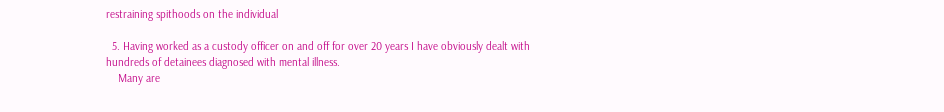restraining spithoods on the individual

  5. Having worked as a custody officer on and off for over 20 years I have obviously dealt with hundreds of detainees diagnosed with mental illness.
    Many are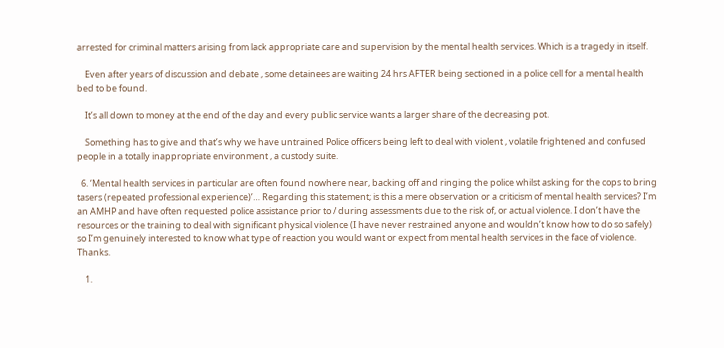arrested for criminal matters arising from lack appropriate care and supervision by the mental health services. Which is a tragedy in itself.

    Even after years of discussion and debate , some detainees are waiting 24 hrs AFTER being sectioned in a police cell for a mental health bed to be found.

    It’s all down to money at the end of the day and every public service wants a larger share of the decreasing pot.

    Something has to give and that’s why we have untrained Police officers being left to deal with violent , volatile frightened and confused people in a totally inappropriate environment , a custody suite.

  6. ‘Mental health services in particular are often found nowhere near, backing off and ringing the police whilst asking for the cops to bring tasers (repeated professional experience)’… Regarding this statement; is this a mere observation or a criticism of mental health services? I’m an AMHP and have often requested police assistance prior to / during assessments due to the risk of, or actual violence. I don’t have the resources or the training to deal with significant physical violence (I have never restrained anyone and wouldn’t know how to do so safely) so I’m genuinely interested to know what type of reaction you would want or expect from mental health services in the face of violence. Thanks.

    1.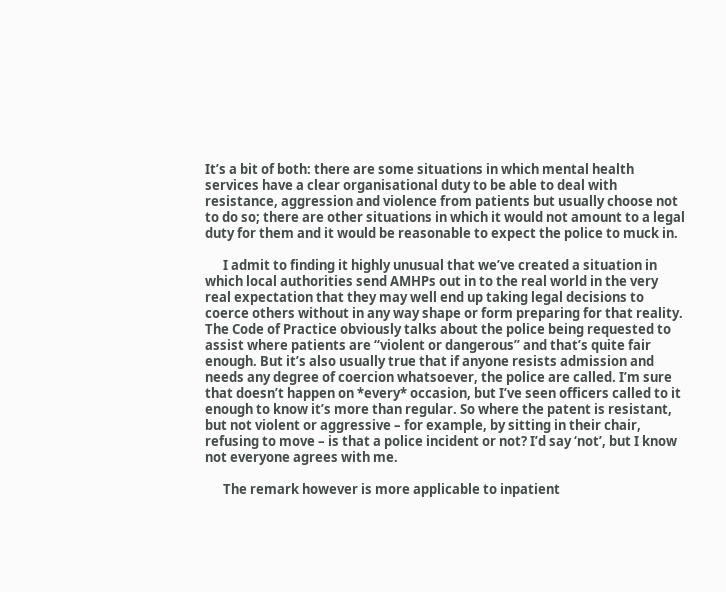It’s a bit of both: there are some situations in which mental health services have a clear organisational duty to be able to deal with resistance, aggression and violence from patients but usually choose not to do so; there are other situations in which it would not amount to a legal duty for them and it would be reasonable to expect the police to muck in.

      I admit to finding it highly unusual that we’ve created a situation in which local authorities send AMHPs out in to the real world in the very real expectation that they may well end up taking legal decisions to coerce others without in any way shape or form preparing for that reality. The Code of Practice obviously talks about the police being requested to assist where patients are “violent or dangerous” and that’s quite fair enough. But it’s also usually true that if anyone resists admission and needs any degree of coercion whatsoever, the police are called. I’m sure that doesn’t happen on *every* occasion, but I’ve seen officers called to it enough to know it’s more than regular. So where the patent is resistant, but not violent or aggressive – for example, by sitting in their chair, refusing to move – is that a police incident or not? I’d say ‘not’, but I know not everyone agrees with me.

      The remark however is more applicable to inpatient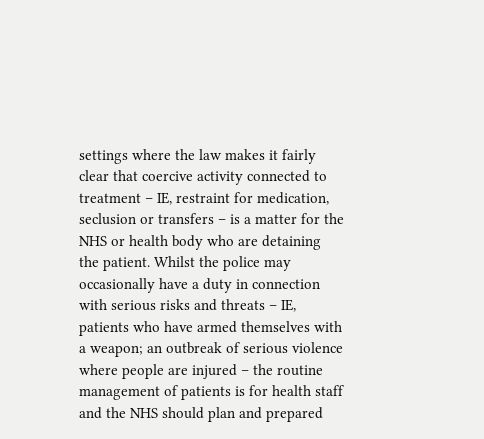settings where the law makes it fairly clear that coercive activity connected to treatment – IE, restraint for medication, seclusion or transfers – is a matter for the NHS or health body who are detaining the patient. Whilst the police may occasionally have a duty in connection with serious risks and threats – IE, patients who have armed themselves with a weapon; an outbreak of serious violence where people are injured – the routine management of patients is for health staff and the NHS should plan and prepared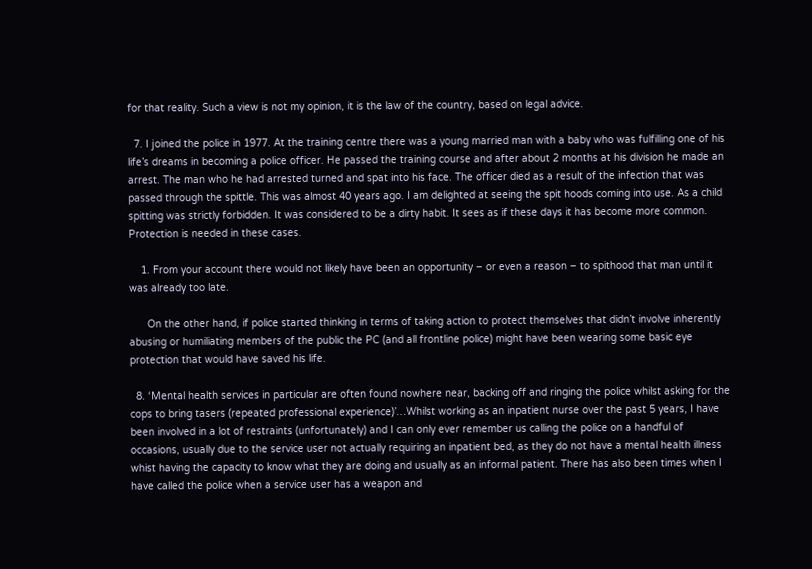for that reality. Such a view is not my opinion, it is the law of the country, based on legal advice.

  7. I joined the police in 1977. At the training centre there was a young married man with a baby who was fulfilling one of his life’s dreams in becoming a police officer. He passed the training course and after about 2 months at his division he made an arrest. The man who he had arrested turned and spat into his face. The officer died as a result of the infection that was passed through the spittle. This was almost 40 years ago. I am delighted at seeing the spit hoods coming into use. As a child spitting was strictly forbidden. It was considered to be a dirty habit. It sees as if these days it has become more common. Protection is needed in these cases.

    1. From your account there would not likely have been an opportunity – or even a reason – to spithood that man until it was already too late.

      On the other hand, if police started thinking in terms of taking action to protect themselves that didn’t involve inherently abusing or humiliating members of the public the PC (and all frontline police) might have been wearing some basic eye protection that would have saved his life.

  8. ‘Mental health services in particular are often found nowhere near, backing off and ringing the police whilst asking for the cops to bring tasers (repeated professional experience)’…Whilst working as an inpatient nurse over the past 5 years, I have been involved in a lot of restraints (unfortunately) and I can only ever remember us calling the police on a handful of occasions, usually due to the service user not actually requiring an inpatient bed, as they do not have a mental health illness whist having the capacity to know what they are doing and usually as an informal patient. There has also been times when I have called the police when a service user has a weapon and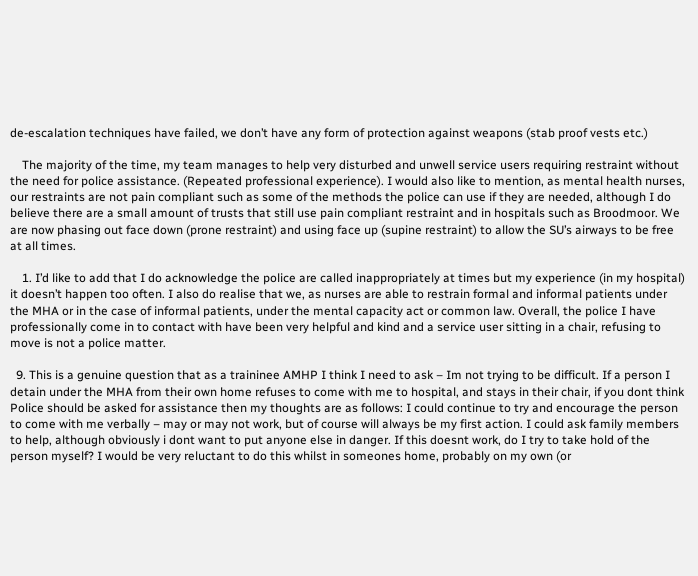de-escalation techniques have failed, we don’t have any form of protection against weapons (stab proof vests etc.)

    The majority of the time, my team manages to help very disturbed and unwell service users requiring restraint without the need for police assistance. (Repeated professional experience). I would also like to mention, as mental health nurses, our restraints are not pain compliant such as some of the methods the police can use if they are needed, although I do believe there are a small amount of trusts that still use pain compliant restraint and in hospitals such as Broodmoor. We are now phasing out face down (prone restraint) and using face up (supine restraint) to allow the SU’s airways to be free at all times.

    1. I’d like to add that I do acknowledge the police are called inappropriately at times but my experience (in my hospital) it doesn’t happen too often. I also do realise that we, as nurses are able to restrain formal and informal patients under the MHA or in the case of informal patients, under the mental capacity act or common law. Overall, the police I have professionally come in to contact with have been very helpful and kind and a service user sitting in a chair, refusing to move is not a police matter.

  9. This is a genuine question that as a traininee AMHP I think I need to ask – Im not trying to be difficult. If a person I detain under the MHA from their own home refuses to come with me to hospital, and stays in their chair, if you dont think Police should be asked for assistance then my thoughts are as follows: I could continue to try and encourage the person to come with me verbally – may or may not work, but of course will always be my first action. I could ask family members to help, although obviously i dont want to put anyone else in danger. If this doesnt work, do I try to take hold of the person myself? I would be very reluctant to do this whilst in someones home, probably on my own (or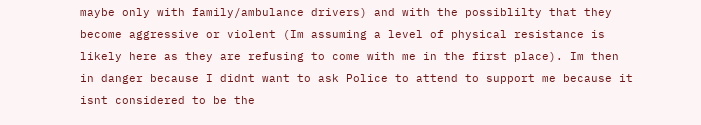maybe only with family/ambulance drivers) and with the possiblilty that they become aggressive or violent (Im assuming a level of physical resistance is likely here as they are refusing to come with me in the first place). Im then in danger because I didnt want to ask Police to attend to support me because it isnt considered to be the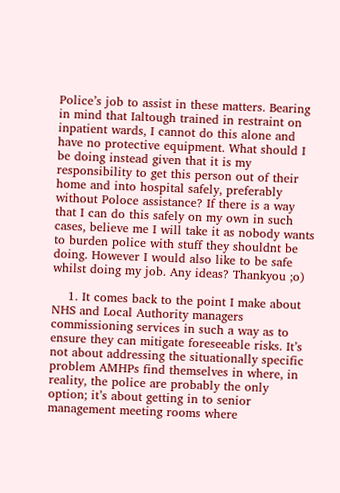Police’s job to assist in these matters. Bearing in mind that Ialtough trained in restraint on inpatient wards, I cannot do this alone and have no protective equipment. What should I be doing instead given that it is my responsibility to get this person out of their home and into hospital safely, preferably without Poloce assistance? If there is a way that I can do this safely on my own in such cases, believe me I will take it as nobody wants to burden police with stuff they shouldnt be doing. However I would also like to be safe whilst doing my job. Any ideas? Thankyou ;o)

    1. It comes back to the point I make about NHS and Local Authority managers commissioning services in such a way as to ensure they can mitigate foreseeable risks. It’s not about addressing the situationally specific problem AMHPs find themselves in where, in reality, the police are probably the only option; it’s about getting in to senior management meeting rooms where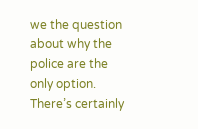we the question about why the police are the only option. There’s certainly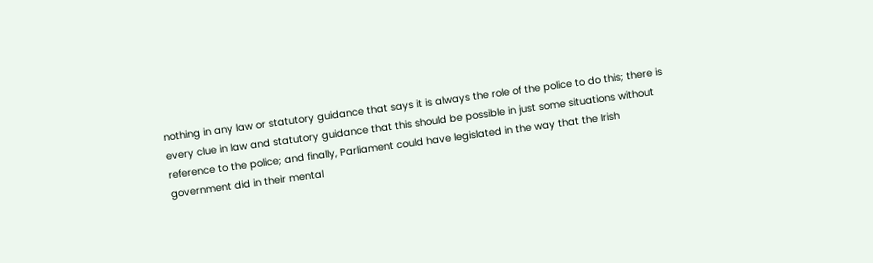nothing in any law or statutory guidance that says it is always the role of the police to do this; there is every clue in law and statutory guidance that this should be possible in just some situations without reference to the police; and finally, Parliament could have legislated in the way that the Irish government did in their mental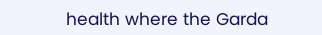health where the Garda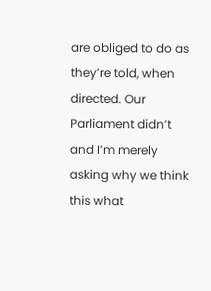are obliged to do as they’re told, when directed. Our Parliament didn’t and I’m merely asking why we think this what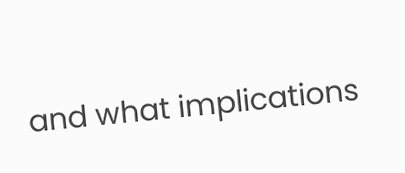and what implications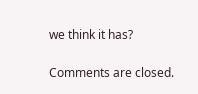we think it has?

Comments are closed.